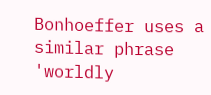Bonhoeffer uses a similar phrase 'worldly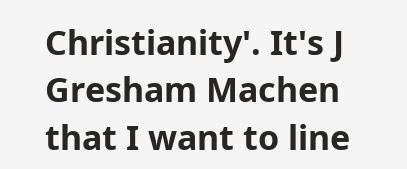Christianity'. It's J Gresham Machen that I want to line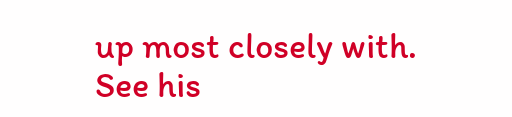up most closely with. See his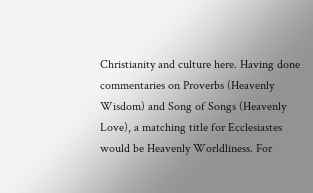Christianity and culture here. Having done commentaries on Proverbs (Heavenly Wisdom) and Song of Songs (Heavenly Love), a matching title for Ecclesiastes would be Heavenly Worldliness. For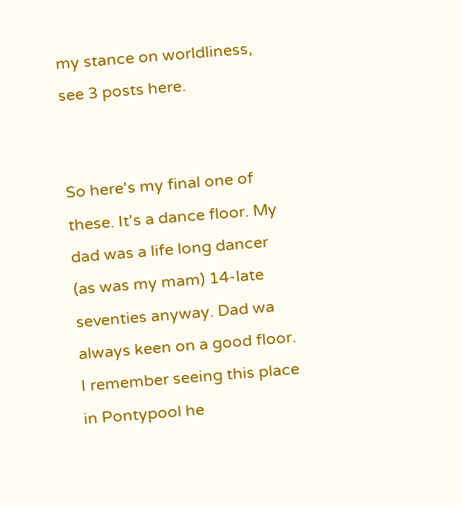my stance on worldliness, see 3 posts here.


So here's my final one of these. It's a dance floor. My dad was a life long dancer (as was my mam) 14-late seventies anyway. Dad wa always keen on a good floor. I remember seeing this place in Pontypool he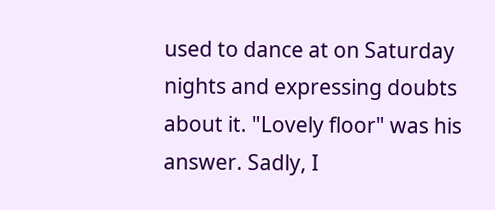used to dance at on Saturday nights and expressing doubts about it. "Lovely floor" was his answer. Sadly, I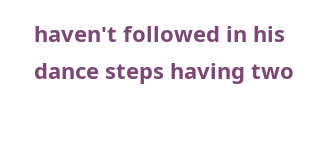haven't followed in his dance steps having two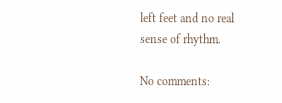left feet and no real sense of rhythm.

No comments: